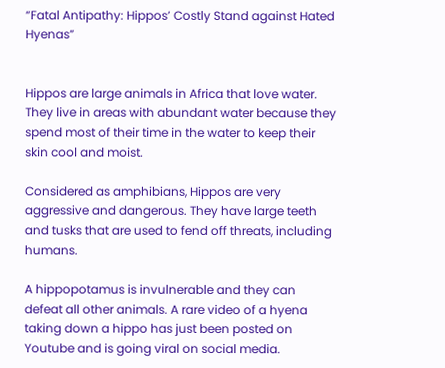“Fatal Antipathy: Hippos’ Costly Stand against Hated Hyenas”


Hippos are large animals in Africa that love water. They live in areas with abundant water because they spend most of their time in the water to keep their skin cool and moist.

Considered as amphibians, Hippos are very aggressive and dangerous. They have large teeth and tusks that are used to fend off threats, including humans.

A hippopotamus is invulnerable and they can defeat all other animals. A rare video of a hyena taking down a hippo has just been posted on Youtube and is going viral on social media.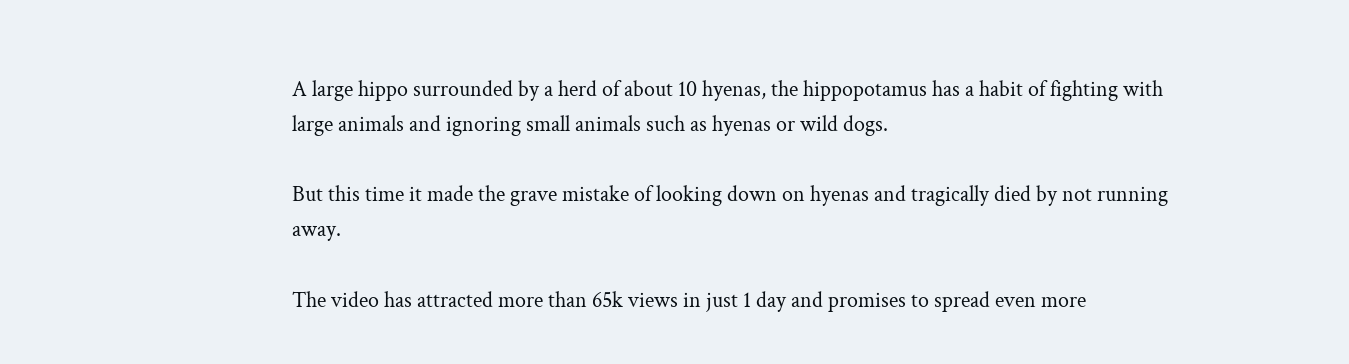A large hippo surrounded by a herd of about 10 hyenas, the hippopotamus has a habit of fighting with large animals and ignoring small animals such as hyenas or wild dogs.

But this time it made the grave mistake of looking down on hyenas and tragically died by not running away.

The video has attracted more than 65k views in just 1 day and promises to spread even more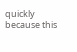quickly because this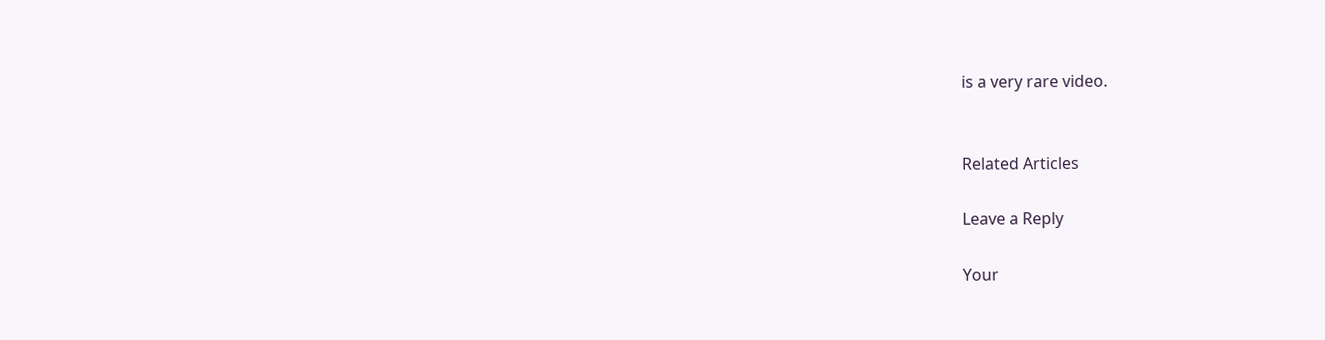is a very rare video.


Related Articles

Leave a Reply

Your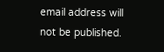email address will not be published.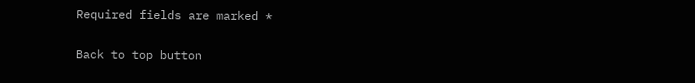Required fields are marked *

Back to top button